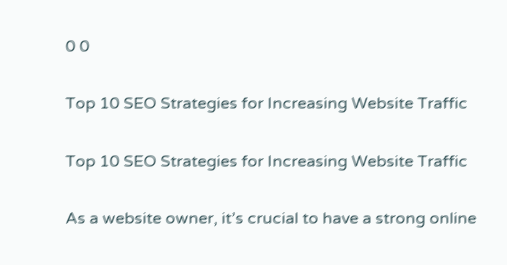0 0

Top 10 SEO Strategies for Increasing Website Traffic

Top 10 SEO Strategies for Increasing Website Traffic

As a website owner, it’s crucial to have a strong online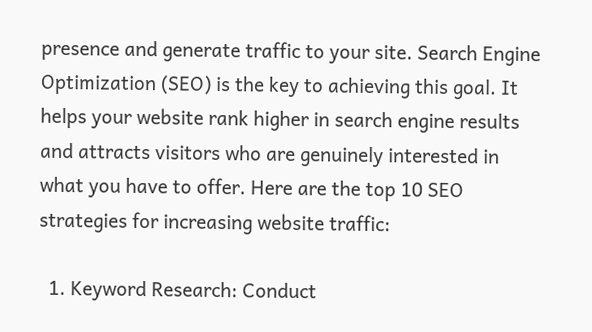presence and generate traffic to your site. Search Engine Optimization (SEO) is the key to achieving this goal. It helps your website rank higher in search engine results and attracts visitors who are genuinely interested in what you have to offer. Here are the top 10 SEO strategies for increasing website traffic:

  1. Keyword Research: Conduct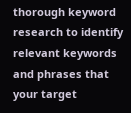thorough keyword research to identify relevant keywords and phrases that your target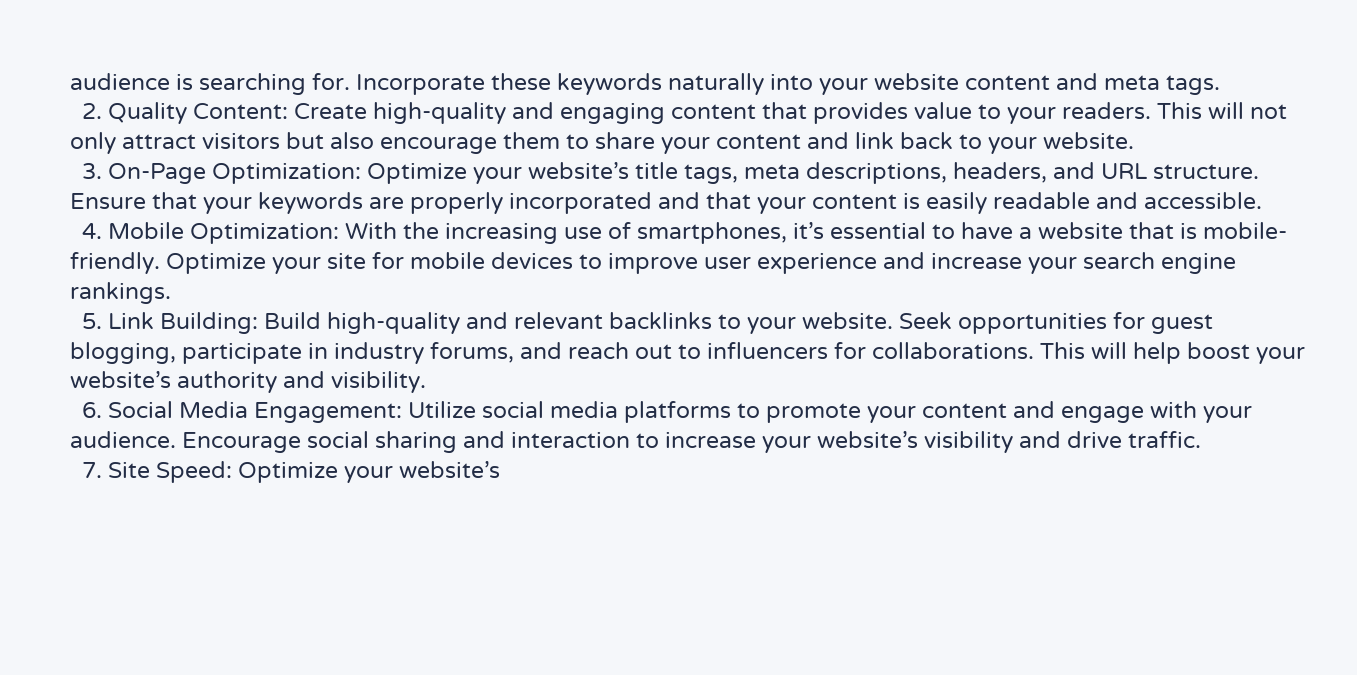audience is searching for. Incorporate these keywords naturally into your website content and meta tags.
  2. Quality Content: Create high-quality and engaging content that provides value to your readers. This will not only attract visitors but also encourage them to share your content and link back to your website.
  3. On-Page Optimization: Optimize your website’s title tags, meta descriptions, headers, and URL structure. Ensure that your keywords are properly incorporated and that your content is easily readable and accessible.
  4. Mobile Optimization: With the increasing use of smartphones, it’s essential to have a website that is mobile-friendly. Optimize your site for mobile devices to improve user experience and increase your search engine rankings.
  5. Link Building: Build high-quality and relevant backlinks to your website. Seek opportunities for guest blogging, participate in industry forums, and reach out to influencers for collaborations. This will help boost your website’s authority and visibility.
  6. Social Media Engagement: Utilize social media platforms to promote your content and engage with your audience. Encourage social sharing and interaction to increase your website’s visibility and drive traffic.
  7. Site Speed: Optimize your website’s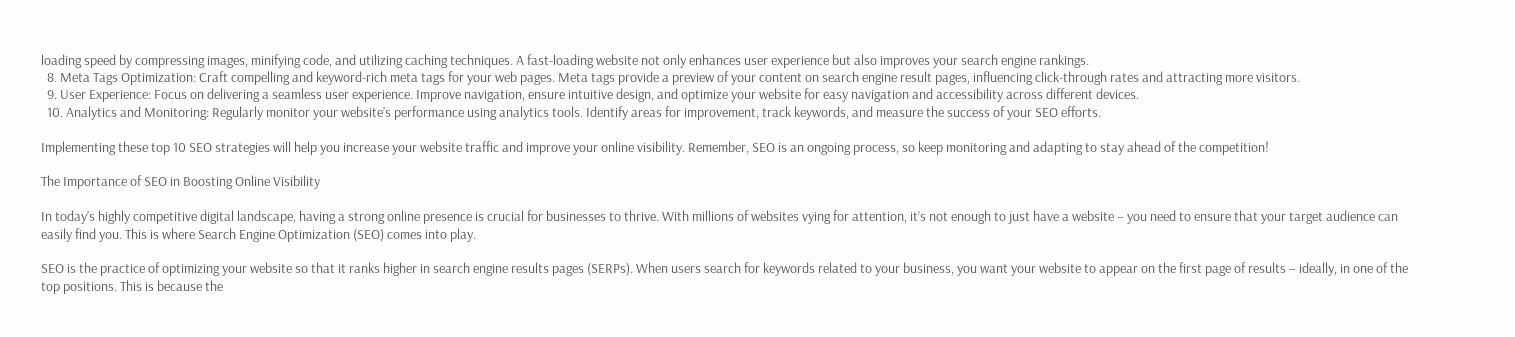loading speed by compressing images, minifying code, and utilizing caching techniques. A fast-loading website not only enhances user experience but also improves your search engine rankings.
  8. Meta Tags Optimization: Craft compelling and keyword-rich meta tags for your web pages. Meta tags provide a preview of your content on search engine result pages, influencing click-through rates and attracting more visitors.
  9. User Experience: Focus on delivering a seamless user experience. Improve navigation, ensure intuitive design, and optimize your website for easy navigation and accessibility across different devices.
  10. Analytics and Monitoring: Regularly monitor your website’s performance using analytics tools. Identify areas for improvement, track keywords, and measure the success of your SEO efforts.

Implementing these top 10 SEO strategies will help you increase your website traffic and improve your online visibility. Remember, SEO is an ongoing process, so keep monitoring and adapting to stay ahead of the competition!

The Importance of SEO in Boosting Online Visibility

In today’s highly competitive digital landscape, having a strong online presence is crucial for businesses to thrive. With millions of websites vying for attention, it’s not enough to just have a website – you need to ensure that your target audience can easily find you. This is where Search Engine Optimization (SEO) comes into play.

SEO is the practice of optimizing your website so that it ranks higher in search engine results pages (SERPs). When users search for keywords related to your business, you want your website to appear on the first page of results – ideally, in one of the top positions. This is because the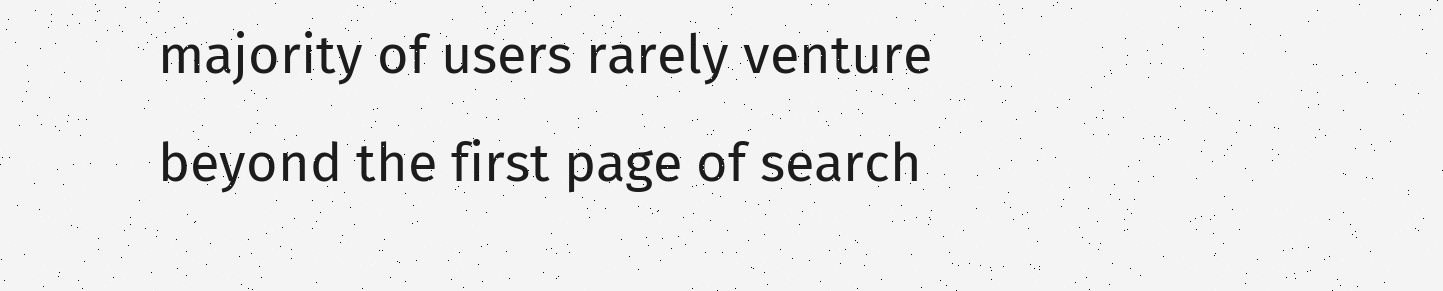majority of users rarely venture beyond the first page of search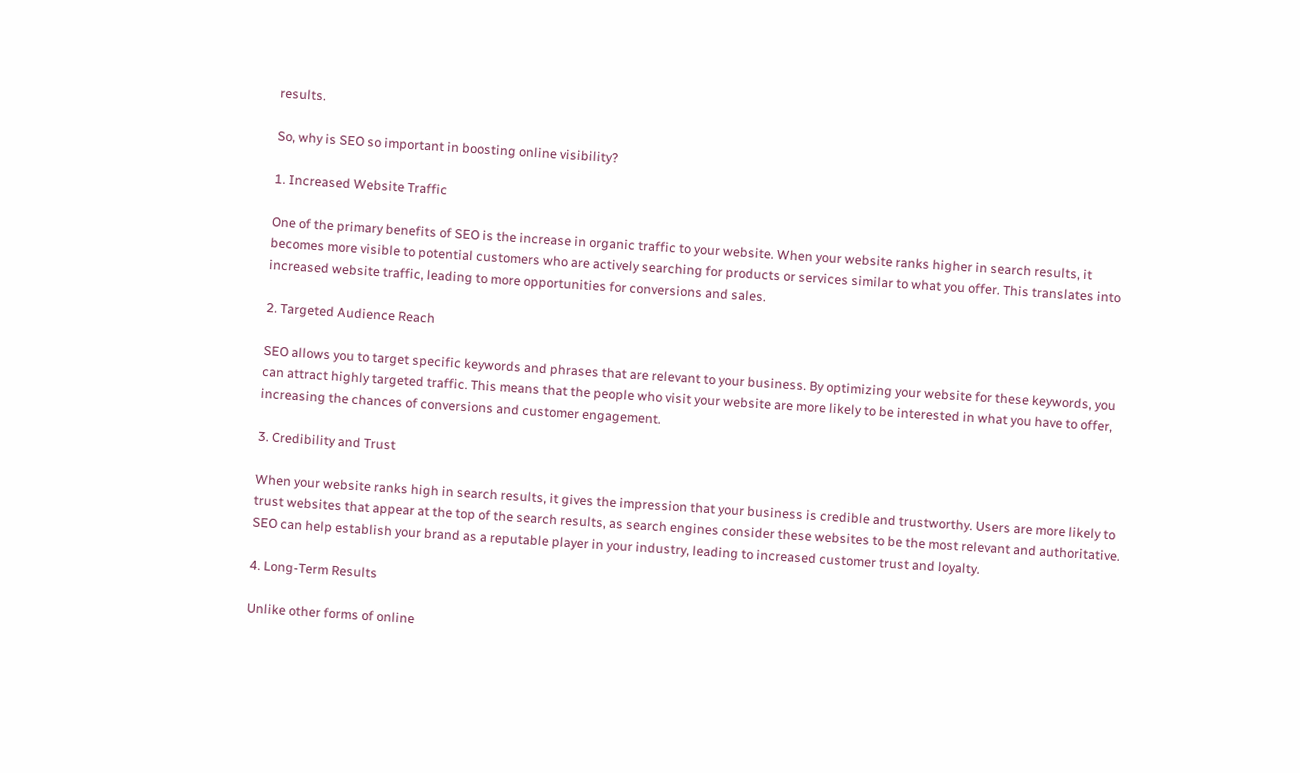results.

So, why is SEO so important in boosting online visibility?

1. Increased Website Traffic

One of the primary benefits of SEO is the increase in organic traffic to your website. When your website ranks higher in search results, it becomes more visible to potential customers who are actively searching for products or services similar to what you offer. This translates into increased website traffic, leading to more opportunities for conversions and sales.

2. Targeted Audience Reach

SEO allows you to target specific keywords and phrases that are relevant to your business. By optimizing your website for these keywords, you can attract highly targeted traffic. This means that the people who visit your website are more likely to be interested in what you have to offer, increasing the chances of conversions and customer engagement.

3. Credibility and Trust

When your website ranks high in search results, it gives the impression that your business is credible and trustworthy. Users are more likely to trust websites that appear at the top of the search results, as search engines consider these websites to be the most relevant and authoritative. SEO can help establish your brand as a reputable player in your industry, leading to increased customer trust and loyalty.

4. Long-Term Results

Unlike other forms of online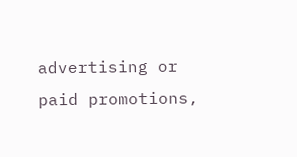advertising or paid promotions,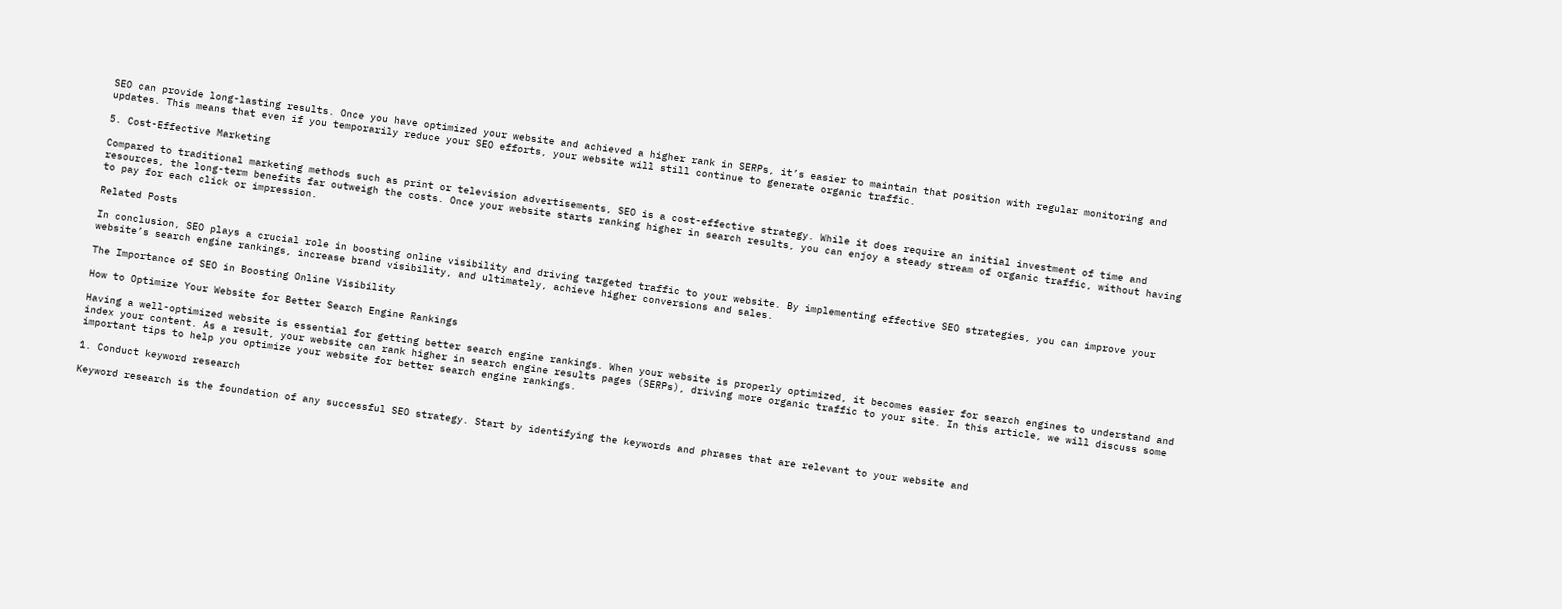SEO can provide long-lasting results. Once you have optimized your website and achieved a higher rank in SERPs, it’s easier to maintain that position with regular monitoring and updates. This means that even if you temporarily reduce your SEO efforts, your website will still continue to generate organic traffic.

5. Cost-Effective Marketing

Compared to traditional marketing methods such as print or television advertisements, SEO is a cost-effective strategy. While it does require an initial investment of time and resources, the long-term benefits far outweigh the costs. Once your website starts ranking higher in search results, you can enjoy a steady stream of organic traffic, without having to pay for each click or impression.

Related Posts

In conclusion, SEO plays a crucial role in boosting online visibility and driving targeted traffic to your website. By implementing effective SEO strategies, you can improve your website’s search engine rankings, increase brand visibility, and ultimately, achieve higher conversions and sales.

The Importance of SEO in Boosting Online Visibility

How to Optimize Your Website for Better Search Engine Rankings

Having a well-optimized website is essential for getting better search engine rankings. When your website is properly optimized, it becomes easier for search engines to understand and index your content. As a result, your website can rank higher in search engine results pages (SERPs), driving more organic traffic to your site. In this article, we will discuss some important tips to help you optimize your website for better search engine rankings.

1. Conduct keyword research

Keyword research is the foundation of any successful SEO strategy. Start by identifying the keywords and phrases that are relevant to your website and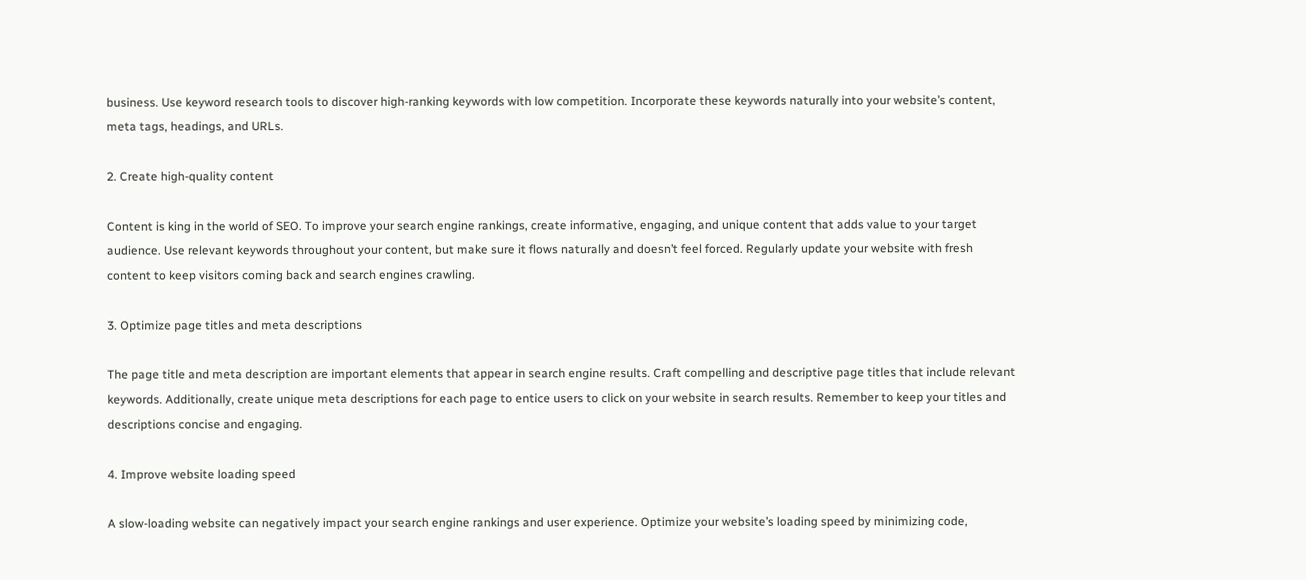business. Use keyword research tools to discover high-ranking keywords with low competition. Incorporate these keywords naturally into your website’s content, meta tags, headings, and URLs.

2. Create high-quality content

Content is king in the world of SEO. To improve your search engine rankings, create informative, engaging, and unique content that adds value to your target audience. Use relevant keywords throughout your content, but make sure it flows naturally and doesn’t feel forced. Regularly update your website with fresh content to keep visitors coming back and search engines crawling.

3. Optimize page titles and meta descriptions

The page title and meta description are important elements that appear in search engine results. Craft compelling and descriptive page titles that include relevant keywords. Additionally, create unique meta descriptions for each page to entice users to click on your website in search results. Remember to keep your titles and descriptions concise and engaging.

4. Improve website loading speed

A slow-loading website can negatively impact your search engine rankings and user experience. Optimize your website’s loading speed by minimizing code,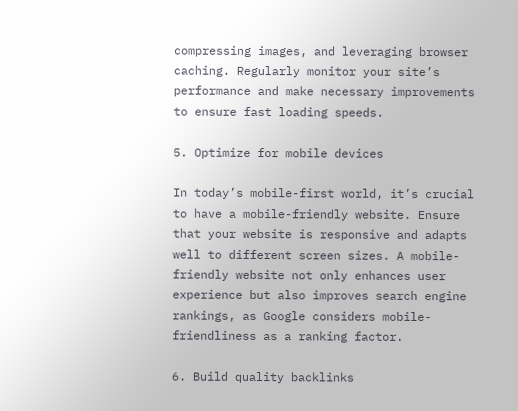compressing images, and leveraging browser caching. Regularly monitor your site’s performance and make necessary improvements to ensure fast loading speeds.

5. Optimize for mobile devices

In today’s mobile-first world, it’s crucial to have a mobile-friendly website. Ensure that your website is responsive and adapts well to different screen sizes. A mobile-friendly website not only enhances user experience but also improves search engine rankings, as Google considers mobile-friendliness as a ranking factor.

6. Build quality backlinks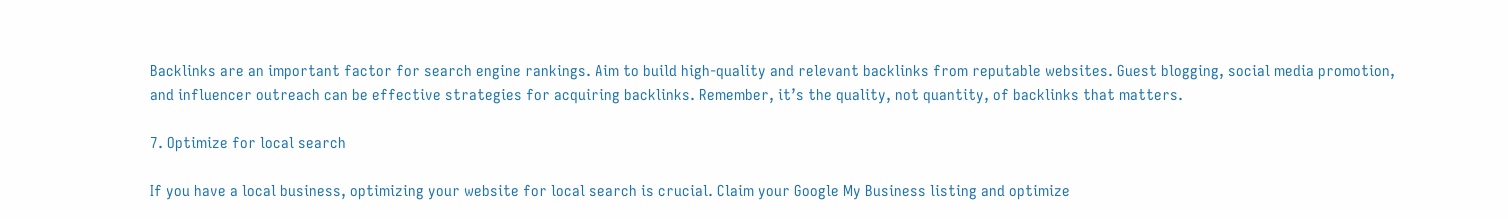Backlinks are an important factor for search engine rankings. Aim to build high-quality and relevant backlinks from reputable websites. Guest blogging, social media promotion, and influencer outreach can be effective strategies for acquiring backlinks. Remember, it’s the quality, not quantity, of backlinks that matters.

7. Optimize for local search

If you have a local business, optimizing your website for local search is crucial. Claim your Google My Business listing and optimize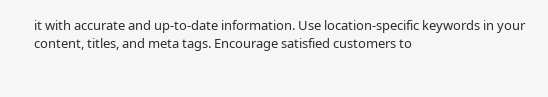it with accurate and up-to-date information. Use location-specific keywords in your content, titles, and meta tags. Encourage satisfied customers to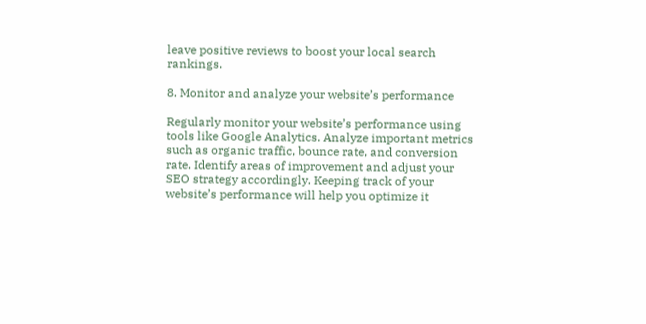leave positive reviews to boost your local search rankings.

8. Monitor and analyze your website’s performance

Regularly monitor your website’s performance using tools like Google Analytics. Analyze important metrics such as organic traffic, bounce rate, and conversion rate. Identify areas of improvement and adjust your SEO strategy accordingly. Keeping track of your website’s performance will help you optimize it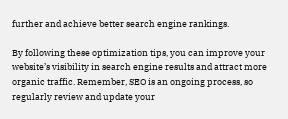further and achieve better search engine rankings.

By following these optimization tips, you can improve your website’s visibility in search engine results and attract more organic traffic. Remember, SEO is an ongoing process, so regularly review and update your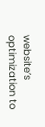website’s optimization to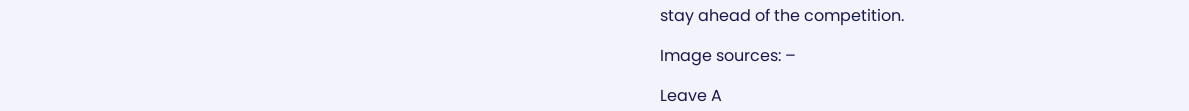stay ahead of the competition.

Image sources: –

Leave A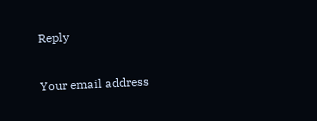Reply

Your email address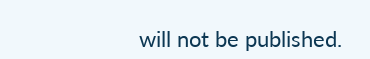will not be published.